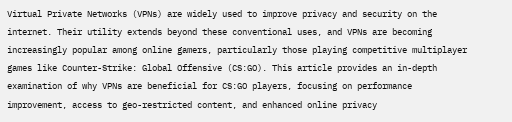Virtual Private Networks (VPNs) are widely used to improve privacy and security on the internet. Their utility extends beyond these conventional uses, and VPNs are becoming increasingly popular among online gamers, particularly those playing competitive multiplayer games like Counter-Strike: Global Offensive (CS:GO). This article provides an in-depth examination of why VPNs are beneficial for CS:GO players, focusing on performance improvement, access to geo-restricted content, and enhanced online privacy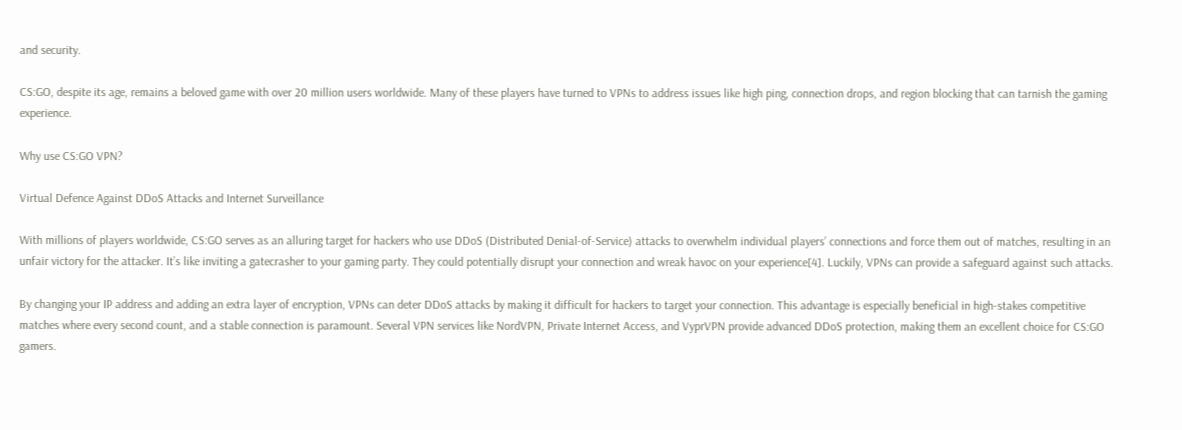and security.

CS:GO, despite its age, remains a beloved game with over 20 million users worldwide. Many of these players have turned to VPNs to address issues like high ping, connection drops, and region blocking that can tarnish the gaming experience.

Why use CS:GO VPN?

Virtual Defence Against DDoS Attacks and Internet Surveillance

With millions of players worldwide, CS:GO serves as an alluring target for hackers who use DDoS (Distributed Denial-of-Service) attacks to overwhelm individual players’ connections and force them out of matches, resulting in an unfair victory for the attacker. It’s like inviting a gatecrasher to your gaming party. They could potentially disrupt your connection and wreak havoc on your experience[4]. Luckily, VPNs can provide a safeguard against such attacks.

By changing your IP address and adding an extra layer of encryption, VPNs can deter DDoS attacks by making it difficult for hackers to target your connection. This advantage is especially beneficial in high-stakes competitive matches where every second count, and a stable connection is paramount. Several VPN services like NordVPN, Private Internet Access, and VyprVPN provide advanced DDoS protection, making them an excellent choice for CS:GO gamers.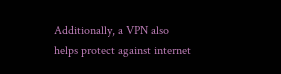Additionally, a VPN also helps protect against internet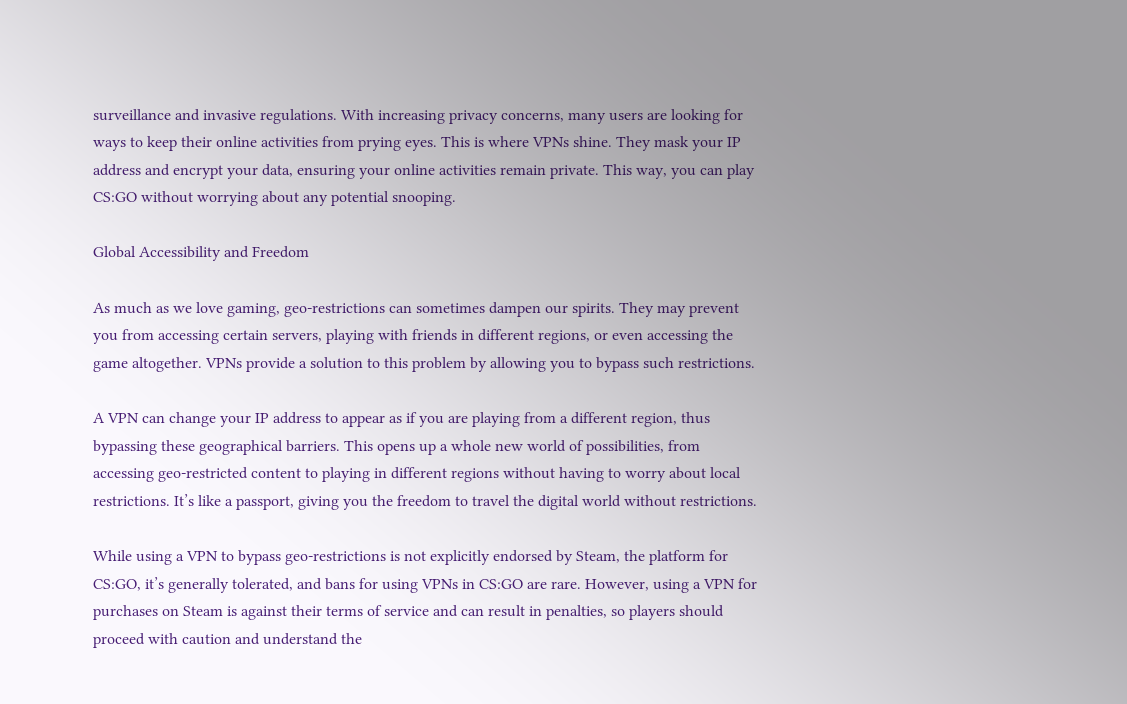surveillance and invasive regulations. With increasing privacy concerns, many users are looking for ways to keep their online activities from prying eyes. This is where VPNs shine. They mask your IP address and encrypt your data, ensuring your online activities remain private. This way, you can play CS:GO without worrying about any potential snooping.

Global Accessibility and Freedom

As much as we love gaming, geo-restrictions can sometimes dampen our spirits. They may prevent you from accessing certain servers, playing with friends in different regions, or even accessing the game altogether. VPNs provide a solution to this problem by allowing you to bypass such restrictions.

A VPN can change your IP address to appear as if you are playing from a different region, thus bypassing these geographical barriers. This opens up a whole new world of possibilities, from accessing geo-restricted content to playing in different regions without having to worry about local restrictions. It’s like a passport, giving you the freedom to travel the digital world without restrictions.

While using a VPN to bypass geo-restrictions is not explicitly endorsed by Steam, the platform for CS:GO, it’s generally tolerated, and bans for using VPNs in CS:GO are rare. However, using a VPN for purchases on Steam is against their terms of service and can result in penalties, so players should proceed with caution and understand the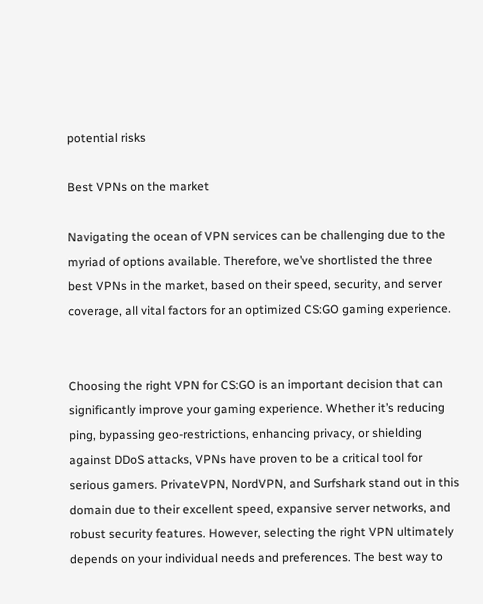potential risks

Best VPNs on the market

Navigating the ocean of VPN services can be challenging due to the myriad of options available. Therefore, we’ve shortlisted the three best VPNs in the market, based on their speed, security, and server coverage, all vital factors for an optimized CS:GO gaming experience.


Choosing the right VPN for CS:GO is an important decision that can significantly improve your gaming experience. Whether it’s reducing ping, bypassing geo-restrictions, enhancing privacy, or shielding against DDoS attacks, VPNs have proven to be a critical tool for serious gamers. PrivateVPN, NordVPN, and Surfshark stand out in this domain due to their excellent speed, expansive server networks, and robust security features. However, selecting the right VPN ultimately depends on your individual needs and preferences. The best way to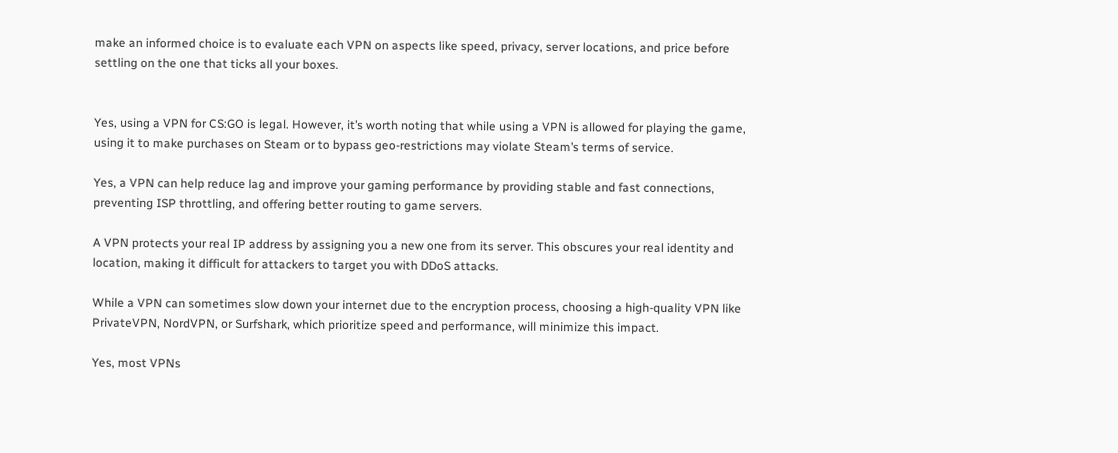make an informed choice is to evaluate each VPN on aspects like speed, privacy, server locations, and price before settling on the one that ticks all your boxes.


Yes, using a VPN for CS:GO is legal. However, it’s worth noting that while using a VPN is allowed for playing the game, using it to make purchases on Steam or to bypass geo-restrictions may violate Steam’s terms of service.

Yes, a VPN can help reduce lag and improve your gaming performance by providing stable and fast connections, preventing ISP throttling, and offering better routing to game servers.

A VPN protects your real IP address by assigning you a new one from its server. This obscures your real identity and location, making it difficult for attackers to target you with DDoS attacks.

While a VPN can sometimes slow down your internet due to the encryption process, choosing a high-quality VPN like PrivateVPN, NordVPN, or Surfshark, which prioritize speed and performance, will minimize this impact.

Yes, most VPNs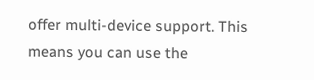offer multi-device support. This means you can use the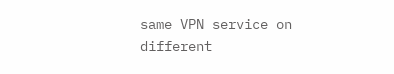same VPN service on different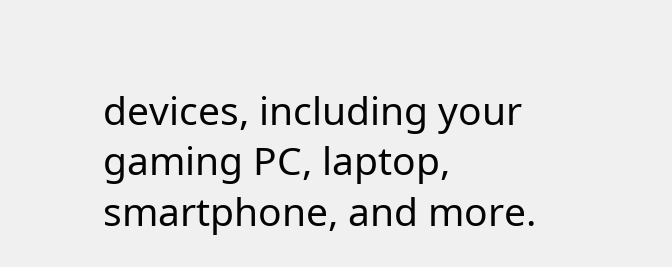devices, including your gaming PC, laptop, smartphone, and more.